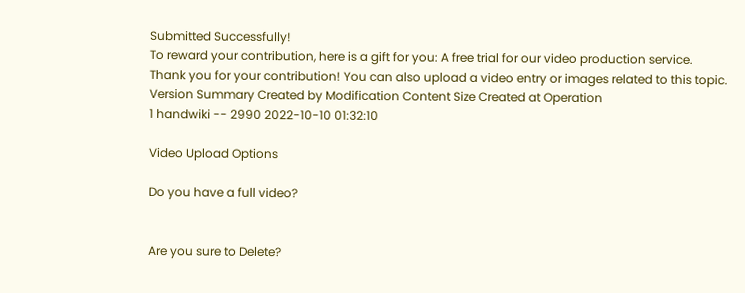Submitted Successfully!
To reward your contribution, here is a gift for you: A free trial for our video production service.
Thank you for your contribution! You can also upload a video entry or images related to this topic.
Version Summary Created by Modification Content Size Created at Operation
1 handwiki -- 2990 2022-10-10 01:32:10

Video Upload Options

Do you have a full video?


Are you sure to Delete?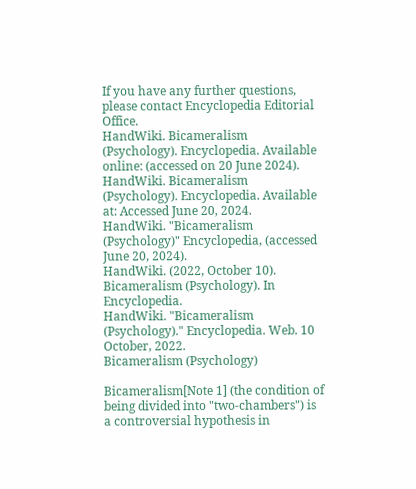If you have any further questions, please contact Encyclopedia Editorial Office.
HandWiki. Bicameralism (Psychology). Encyclopedia. Available online: (accessed on 20 June 2024).
HandWiki. Bicameralism (Psychology). Encyclopedia. Available at: Accessed June 20, 2024.
HandWiki. "Bicameralism (Psychology)" Encyclopedia, (accessed June 20, 2024).
HandWiki. (2022, October 10). Bicameralism (Psychology). In Encyclopedia.
HandWiki. "Bicameralism (Psychology)." Encyclopedia. Web. 10 October, 2022.
Bicameralism (Psychology)

Bicameralism[Note 1] (the condition of being divided into "two-chambers") is a controversial hypothesis in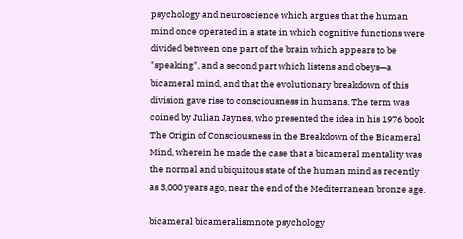psychology and neuroscience which argues that the human mind once operated in a state in which cognitive functions were divided between one part of the brain which appears to be "speaking", and a second part which listens and obeys—a bicameral mind, and that the evolutionary breakdown of this division gave rise to consciousness in humans. The term was coined by Julian Jaynes, who presented the idea in his 1976 book The Origin of Consciousness in the Breakdown of the Bicameral Mind, wherein he made the case that a bicameral mentality was the normal and ubiquitous state of the human mind as recently as 3,000 years ago, near the end of the Mediterranean bronze age.

bicameral bicameralismnote psychology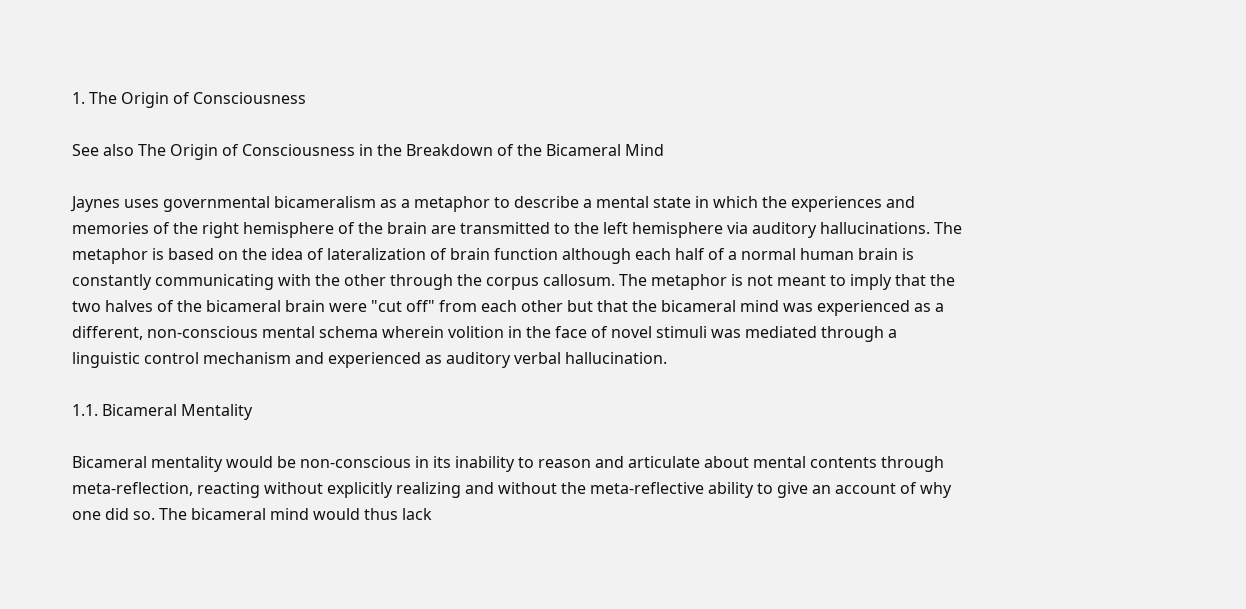1. The Origin of Consciousness

See also The Origin of Consciousness in the Breakdown of the Bicameral Mind

Jaynes uses governmental bicameralism as a metaphor to describe a mental state in which the experiences and memories of the right hemisphere of the brain are transmitted to the left hemisphere via auditory hallucinations. The metaphor is based on the idea of lateralization of brain function although each half of a normal human brain is constantly communicating with the other through the corpus callosum. The metaphor is not meant to imply that the two halves of the bicameral brain were "cut off" from each other but that the bicameral mind was experienced as a different, non-conscious mental schema wherein volition in the face of novel stimuli was mediated through a linguistic control mechanism and experienced as auditory verbal hallucination.

1.1. Bicameral Mentality

Bicameral mentality would be non-conscious in its inability to reason and articulate about mental contents through meta-reflection, reacting without explicitly realizing and without the meta-reflective ability to give an account of why one did so. The bicameral mind would thus lack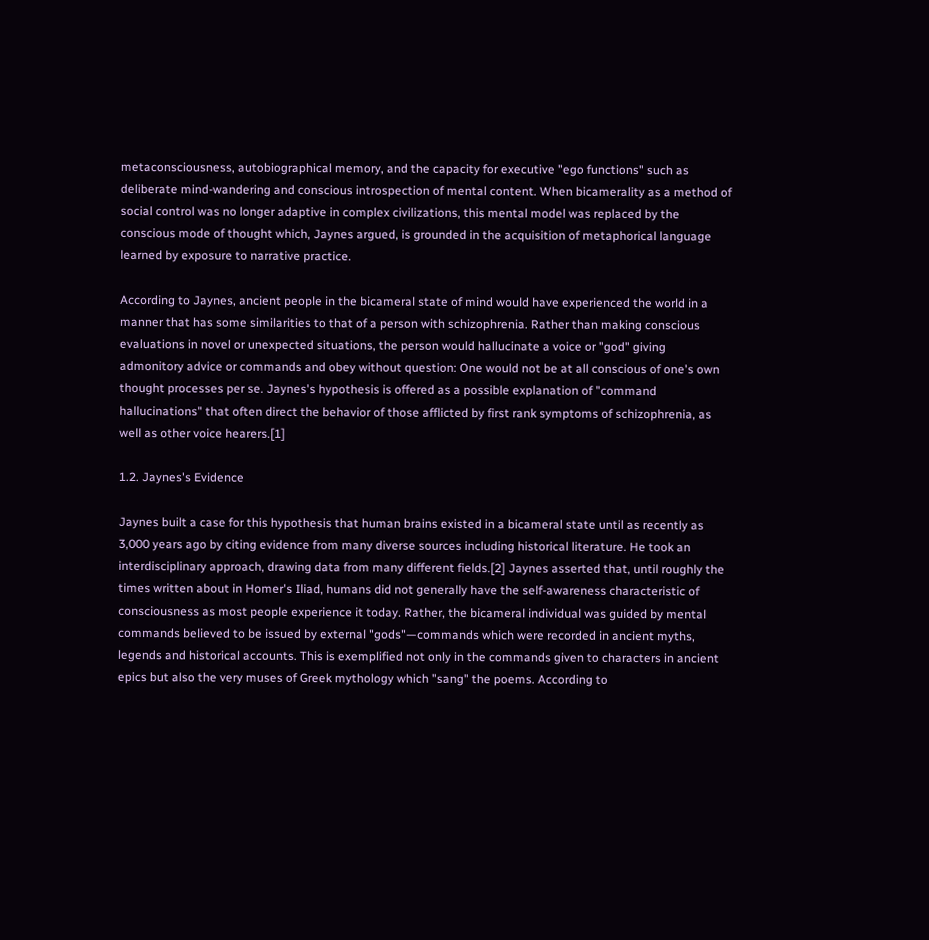metaconsciousness, autobiographical memory, and the capacity for executive "ego functions" such as deliberate mind-wandering and conscious introspection of mental content. When bicamerality as a method of social control was no longer adaptive in complex civilizations, this mental model was replaced by the conscious mode of thought which, Jaynes argued, is grounded in the acquisition of metaphorical language learned by exposure to narrative practice.

According to Jaynes, ancient people in the bicameral state of mind would have experienced the world in a manner that has some similarities to that of a person with schizophrenia. Rather than making conscious evaluations in novel or unexpected situations, the person would hallucinate a voice or "god" giving admonitory advice or commands and obey without question: One would not be at all conscious of one's own thought processes per se. Jaynes's hypothesis is offered as a possible explanation of "command hallucinations" that often direct the behavior of those afflicted by first rank symptoms of schizophrenia, as well as other voice hearers.[1]

1.2. Jaynes's Evidence

Jaynes built a case for this hypothesis that human brains existed in a bicameral state until as recently as 3,000 years ago by citing evidence from many diverse sources including historical literature. He took an interdisciplinary approach, drawing data from many different fields.[2] Jaynes asserted that, until roughly the times written about in Homer's Iliad, humans did not generally have the self-awareness characteristic of consciousness as most people experience it today. Rather, the bicameral individual was guided by mental commands believed to be issued by external "gods"—commands which were recorded in ancient myths, legends and historical accounts. This is exemplified not only in the commands given to characters in ancient epics but also the very muses of Greek mythology which "sang" the poems. According to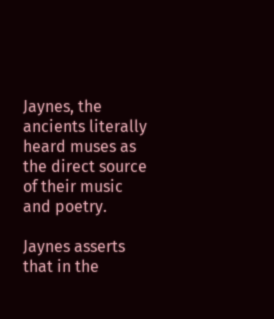Jaynes, the ancients literally heard muses as the direct source of their music and poetry.

Jaynes asserts that in the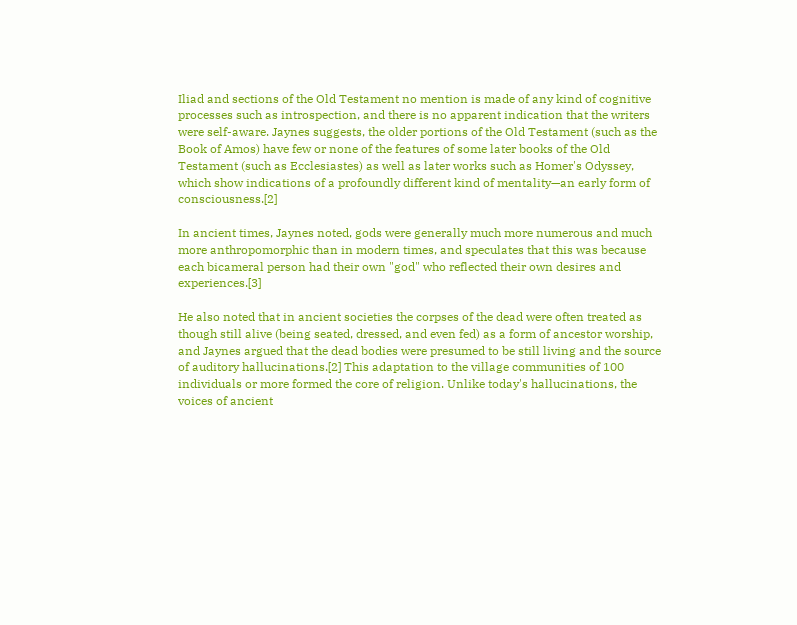Iliad and sections of the Old Testament no mention is made of any kind of cognitive processes such as introspection, and there is no apparent indication that the writers were self-aware. Jaynes suggests, the older portions of the Old Testament (such as the Book of Amos) have few or none of the features of some later books of the Old Testament (such as Ecclesiastes) as well as later works such as Homer's Odyssey, which show indications of a profoundly different kind of mentality—an early form of consciousness.[2]

In ancient times, Jaynes noted, gods were generally much more numerous and much more anthropomorphic than in modern times, and speculates that this was because each bicameral person had their own "god" who reflected their own desires and experiences.[3]

He also noted that in ancient societies the corpses of the dead were often treated as though still alive (being seated, dressed, and even fed) as a form of ancestor worship, and Jaynes argued that the dead bodies were presumed to be still living and the source of auditory hallucinations.[2] This adaptation to the village communities of 100 individuals or more formed the core of religion. Unlike today's hallucinations, the voices of ancient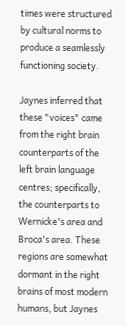times were structured by cultural norms to produce a seamlessly functioning society.

Jaynes inferred that these "voices" came from the right brain counterparts of the left brain language centres; specifically, the counterparts to Wernicke's area and Broca's area. These regions are somewhat dormant in the right brains of most modern humans, but Jaynes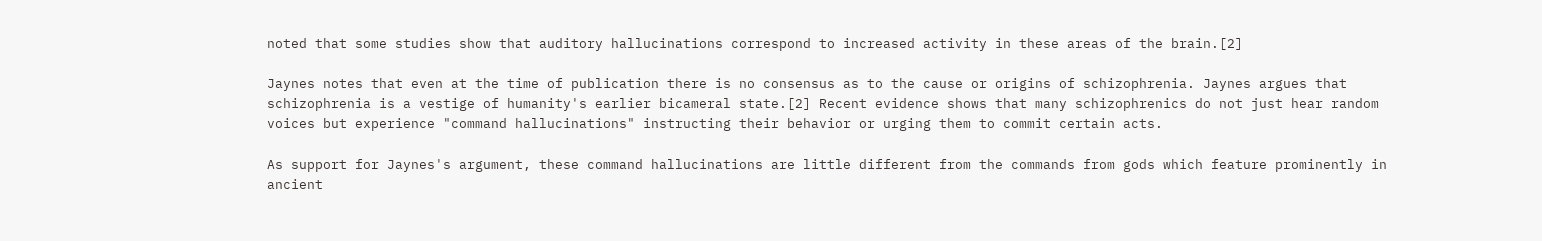noted that some studies show that auditory hallucinations correspond to increased activity in these areas of the brain.[2]

Jaynes notes that even at the time of publication there is no consensus as to the cause or origins of schizophrenia. Jaynes argues that schizophrenia is a vestige of humanity's earlier bicameral state.[2] Recent evidence shows that many schizophrenics do not just hear random voices but experience "command hallucinations" instructing their behavior or urging them to commit certain acts.

As support for Jaynes's argument, these command hallucinations are little different from the commands from gods which feature prominently in ancient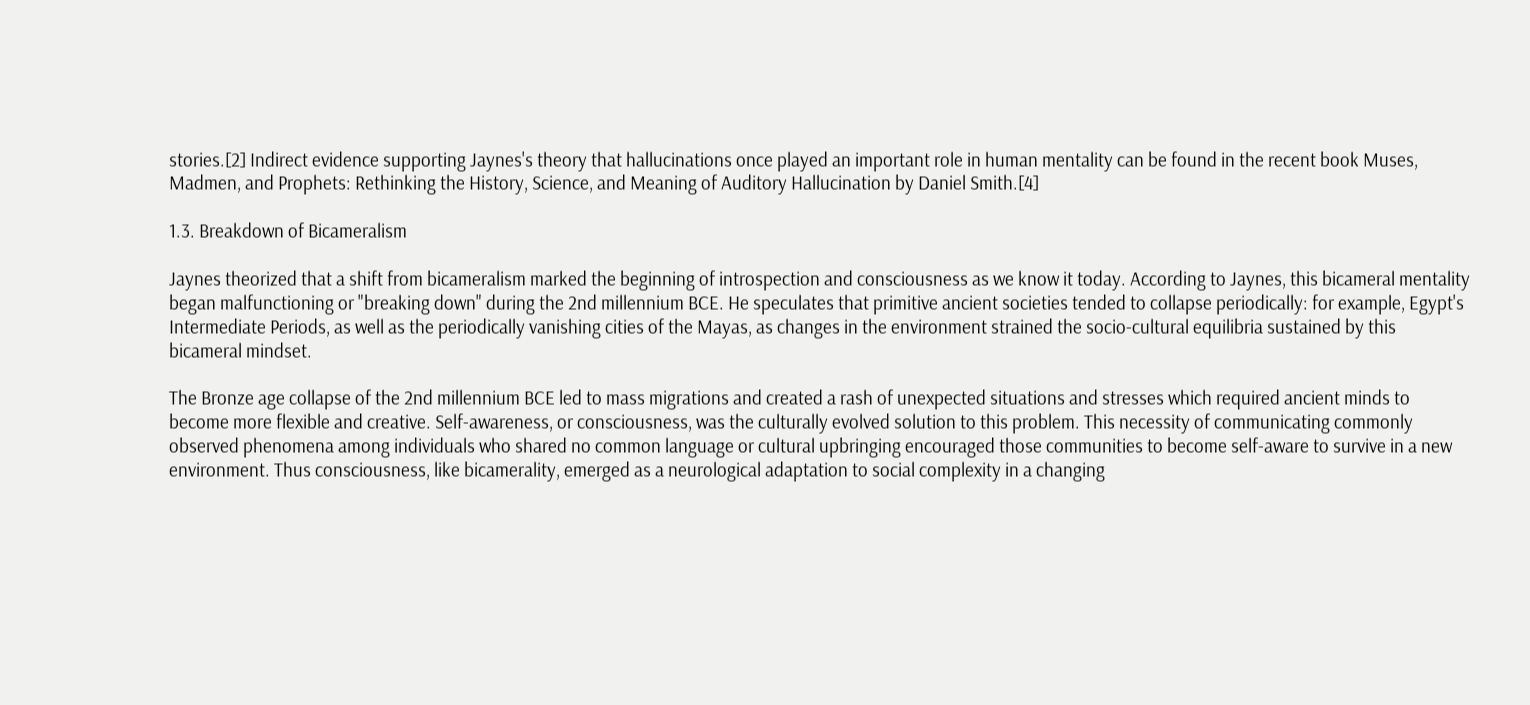stories.[2] Indirect evidence supporting Jaynes's theory that hallucinations once played an important role in human mentality can be found in the recent book Muses, Madmen, and Prophets: Rethinking the History, Science, and Meaning of Auditory Hallucination by Daniel Smith.[4]

1.3. Breakdown of Bicameralism

Jaynes theorized that a shift from bicameralism marked the beginning of introspection and consciousness as we know it today. According to Jaynes, this bicameral mentality began malfunctioning or "breaking down" during the 2nd millennium BCE. He speculates that primitive ancient societies tended to collapse periodically: for example, Egypt's Intermediate Periods, as well as the periodically vanishing cities of the Mayas, as changes in the environment strained the socio-cultural equilibria sustained by this bicameral mindset.

The Bronze age collapse of the 2nd millennium BCE led to mass migrations and created a rash of unexpected situations and stresses which required ancient minds to become more flexible and creative. Self-awareness, or consciousness, was the culturally evolved solution to this problem. This necessity of communicating commonly observed phenomena among individuals who shared no common language or cultural upbringing encouraged those communities to become self-aware to survive in a new environment. Thus consciousness, like bicamerality, emerged as a neurological adaptation to social complexity in a changing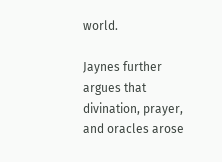world.

Jaynes further argues that divination, prayer, and oracles arose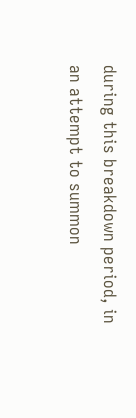during this breakdown period, in an attempt to summon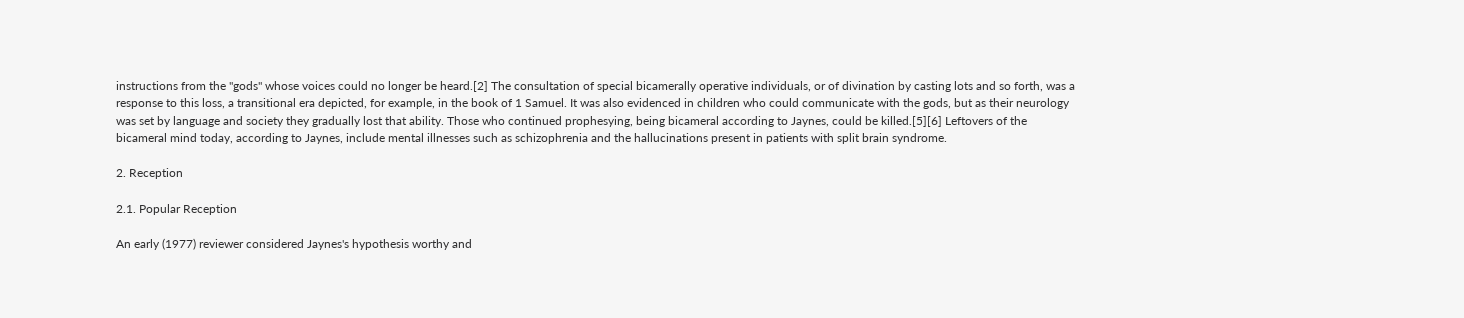instructions from the "gods" whose voices could no longer be heard.[2] The consultation of special bicamerally operative individuals, or of divination by casting lots and so forth, was a response to this loss, a transitional era depicted, for example, in the book of 1 Samuel. It was also evidenced in children who could communicate with the gods, but as their neurology was set by language and society they gradually lost that ability. Those who continued prophesying, being bicameral according to Jaynes, could be killed.[5][6] Leftovers of the bicameral mind today, according to Jaynes, include mental illnesses such as schizophrenia and the hallucinations present in patients with split brain syndrome.

2. Reception

2.1. Popular Reception

An early (1977) reviewer considered Jaynes's hypothesis worthy and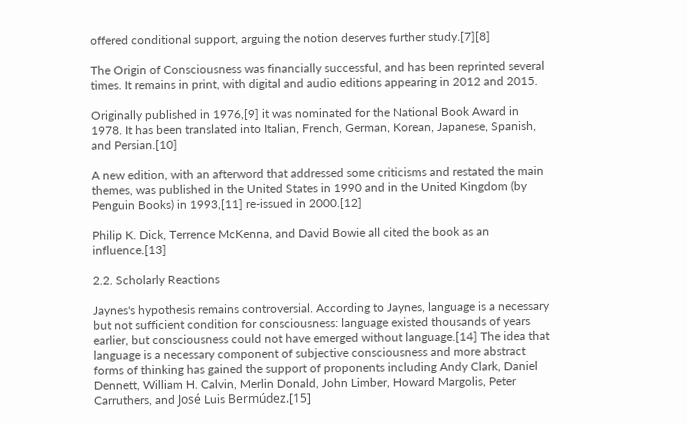offered conditional support, arguing the notion deserves further study.[7][8]

The Origin of Consciousness was financially successful, and has been reprinted several times. It remains in print, with digital and audio editions appearing in 2012 and 2015.

Originally published in 1976,[9] it was nominated for the National Book Award in 1978. It has been translated into Italian, French, German, Korean, Japanese, Spanish, and Persian.[10]

A new edition, with an afterword that addressed some criticisms and restated the main themes, was published in the United States in 1990 and in the United Kingdom (by Penguin Books) in 1993,[11] re-issued in 2000.[12]

Philip K. Dick, Terrence McKenna, and David Bowie all cited the book as an influence.[13]

2.2. Scholarly Reactions

Jaynes's hypothesis remains controversial. According to Jaynes, language is a necessary but not sufficient condition for consciousness: language existed thousands of years earlier, but consciousness could not have emerged without language.[14] The idea that language is a necessary component of subjective consciousness and more abstract forms of thinking has gained the support of proponents including Andy Clark, Daniel Dennett, William H. Calvin, Merlin Donald, John Limber, Howard Margolis, Peter Carruthers, and José Luis Bermúdez.[15]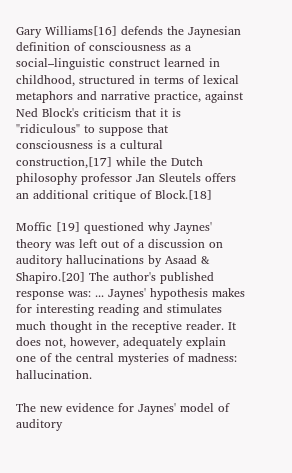Gary Williams[16] defends the Jaynesian definition of consciousness as a social–linguistic construct learned in childhood, structured in terms of lexical metaphors and narrative practice, against Ned Block's criticism that it is "ridiculous" to suppose that consciousness is a cultural construction,[17] while the Dutch philosophy professor Jan Sleutels offers an additional critique of Block.[18]

Moffic [19] questioned why Jaynes' theory was left out of a discussion on auditory hallucinations by Asaad & Shapiro.[20] The author's published response was: ... Jaynes' hypothesis makes for interesting reading and stimulates much thought in the receptive reader. It does not, however, adequately explain one of the central mysteries of madness: hallucination.

The new evidence for Jaynes' model of auditory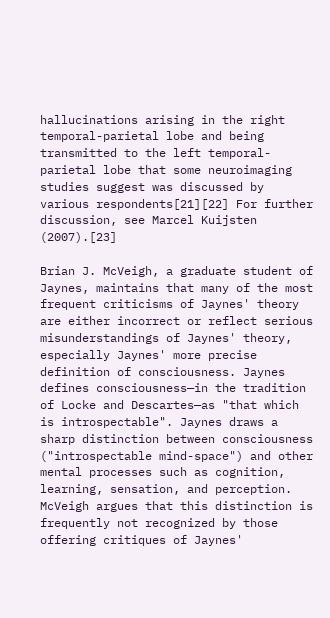hallucinations arising in the right temporal-parietal lobe and being transmitted to the left temporal-parietal lobe that some neuroimaging studies suggest was discussed by various respondents[21][22] For further discussion, see Marcel Kuijsten (2007).[23]

Brian J. McVeigh, a graduate student of Jaynes, maintains that many of the most frequent criticisms of Jaynes' theory are either incorrect or reflect serious misunderstandings of Jaynes' theory, especially Jaynes' more precise definition of consciousness. Jaynes defines consciousness—in the tradition of Locke and Descartes—as "that which is introspectable". Jaynes draws a sharp distinction between consciousness ("introspectable mind-space") and other mental processes such as cognition, learning, sensation, and perception. McVeigh argues that this distinction is frequently not recognized by those offering critiques of Jaynes'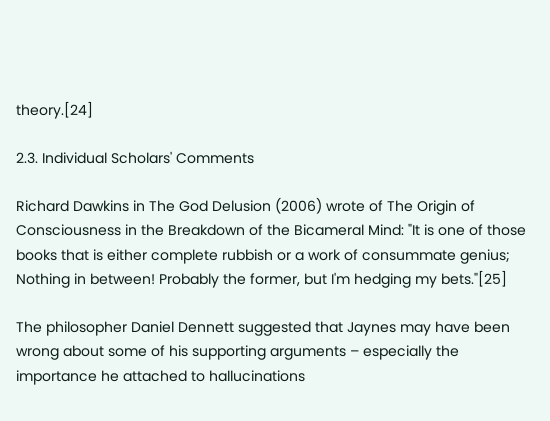theory.[24]

2.3. Individual Scholars' Comments

Richard Dawkins in The God Delusion (2006) wrote of The Origin of Consciousness in the Breakdown of the Bicameral Mind: "It is one of those books that is either complete rubbish or a work of consummate genius; Nothing in between! Probably the former, but I'm hedging my bets."[25]

The philosopher Daniel Dennett suggested that Jaynes may have been wrong about some of his supporting arguments – especially the importance he attached to hallucinations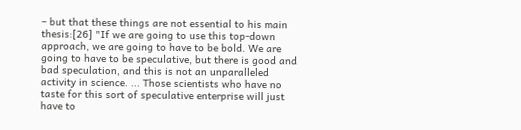– but that these things are not essential to his main thesis:[26] "If we are going to use this top-down approach, we are going to have to be bold. We are going to have to be speculative, but there is good and bad speculation, and this is not an unparalleled activity in science. ... Those scientists who have no taste for this sort of speculative enterprise will just have to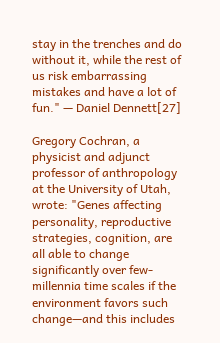stay in the trenches and do without it, while the rest of us risk embarrassing mistakes and have a lot of fun." — Daniel Dennett[27]

Gregory Cochran, a physicist and adjunct professor of anthropology at the University of Utah, wrote: "Genes affecting personality, reproductive strategies, cognition, are all able to change significantly over few-millennia time scales if the environment favors such change—and this includes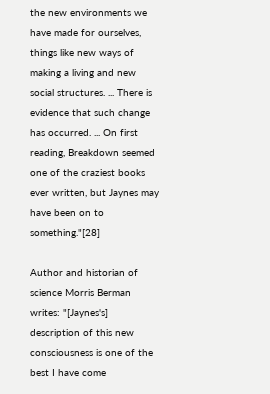the new environments we have made for ourselves, things like new ways of making a living and new social structures. ... There is evidence that such change has occurred. ... On first reading, Breakdown seemed one of the craziest books ever written, but Jaynes may have been on to something."[28]

Author and historian of science Morris Berman writes: "[Jaynes's] description of this new consciousness is one of the best I have come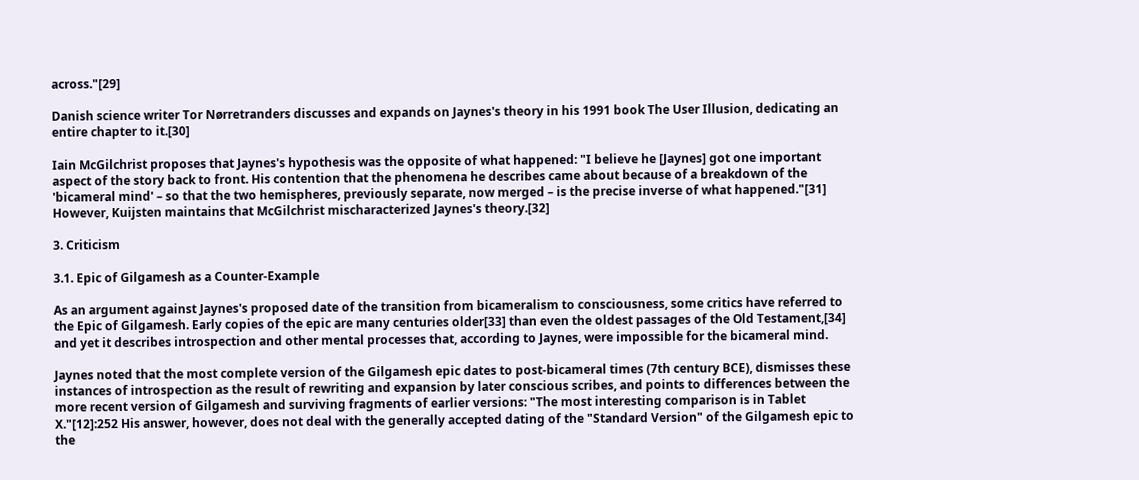across."[29]

Danish science writer Tor Nørretranders discusses and expands on Jaynes's theory in his 1991 book The User Illusion, dedicating an entire chapter to it.[30]

Iain McGilchrist proposes that Jaynes's hypothesis was the opposite of what happened: "I believe he [Jaynes] got one important aspect of the story back to front. His contention that the phenomena he describes came about because of a breakdown of the 'bicameral mind' – so that the two hemispheres, previously separate, now merged – is the precise inverse of what happened."[31] However, Kuijsten maintains that McGilchrist mischaracterized Jaynes's theory.[32]

3. Criticism

3.1. Epic of Gilgamesh as a Counter-Example

As an argument against Jaynes's proposed date of the transition from bicameralism to consciousness, some critics have referred to the Epic of Gilgamesh. Early copies of the epic are many centuries older[33] than even the oldest passages of the Old Testament,[34] and yet it describes introspection and other mental processes that, according to Jaynes, were impossible for the bicameral mind.

Jaynes noted that the most complete version of the Gilgamesh epic dates to post-bicameral times (7th century BCE), dismisses these instances of introspection as the result of rewriting and expansion by later conscious scribes, and points to differences between the more recent version of Gilgamesh and surviving fragments of earlier versions: "The most interesting comparison is in Tablet X."[12]:252 His answer, however, does not deal with the generally accepted dating of the "Standard Version" of the Gilgamesh epic to the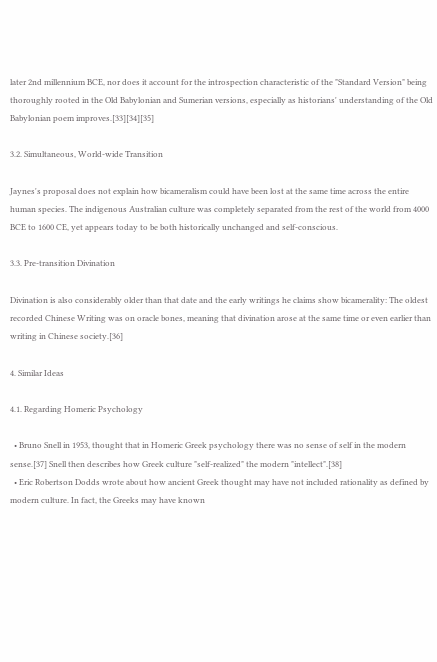later 2nd millennium BCE, nor does it account for the introspection characteristic of the "Standard Version" being thoroughly rooted in the Old Babylonian and Sumerian versions, especially as historians' understanding of the Old Babylonian poem improves.[33][34][35]

3.2. Simultaneous, World-wide Transition

Jaynes's proposal does not explain how bicameralism could have been lost at the same time across the entire human species. The indigenous Australian culture was completely separated from the rest of the world from 4000 BCE to 1600 CE, yet appears today to be both historically unchanged and self-conscious.

3.3. Pre-transition Divination

Divination is also considerably older than that date and the early writings he claims show bicamerality: The oldest recorded Chinese Writing was on oracle bones, meaning that divination arose at the same time or even earlier than writing in Chinese society.[36]

4. Similar Ideas

4.1. Regarding Homeric Psychology

  • Bruno Snell in 1953, thought that in Homeric Greek psychology there was no sense of self in the modern sense.[37] Snell then describes how Greek culture "self-realized" the modern "intellect".[38]
  • Eric Robertson Dodds wrote about how ancient Greek thought may have not included rationality as defined by modern culture. In fact, the Greeks may have known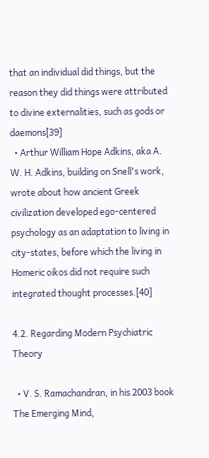that an individual did things, but the reason they did things were attributed to divine externalities, such as gods or daemons[39]
  • Arthur William Hope Adkins, aka A. W. H. Adkins, building on Snell's work, wrote about how ancient Greek civilization developed ego-centered psychology as an adaptation to living in city-states, before which the living in Homeric oikos did not require such integrated thought processes.[40]

4.2. Regarding Modern Psychiatric Theory

  • V. S. Ramachandran, in his 2003 book The Emerging Mind,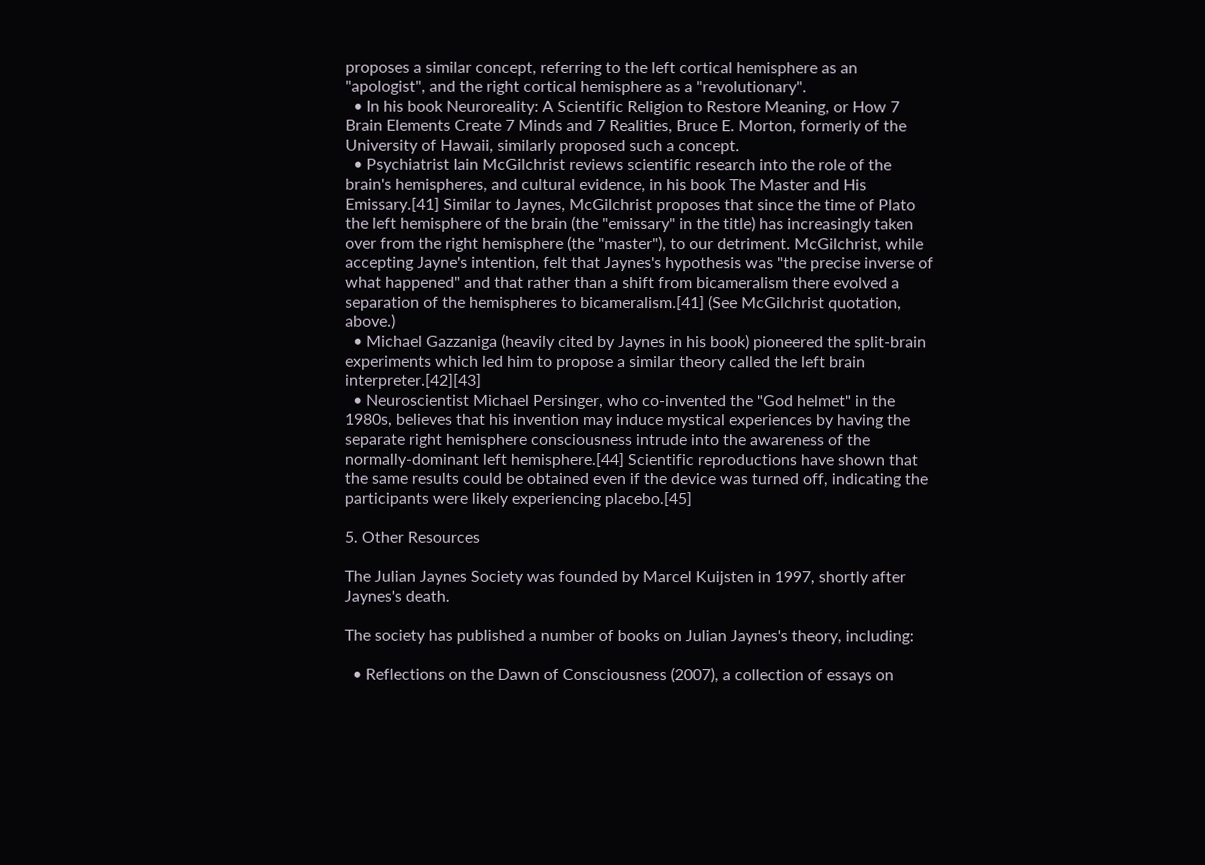proposes a similar concept, referring to the left cortical hemisphere as an "apologist", and the right cortical hemisphere as a "revolutionary".
  • In his book Neuroreality: A Scientific Religion to Restore Meaning, or How 7 Brain Elements Create 7 Minds and 7 Realities, Bruce E. Morton, formerly of the University of Hawaii, similarly proposed such a concept.
  • Psychiatrist Iain McGilchrist reviews scientific research into the role of the brain's hemispheres, and cultural evidence, in his book The Master and His Emissary.[41] Similar to Jaynes, McGilchrist proposes that since the time of Plato the left hemisphere of the brain (the "emissary" in the title) has increasingly taken over from the right hemisphere (the "master"), to our detriment. McGilchrist, while accepting Jayne's intention, felt that Jaynes's hypothesis was "the precise inverse of what happened" and that rather than a shift from bicameralism there evolved a separation of the hemispheres to bicameralism.[41] (See McGilchrist quotation, above.)
  • Michael Gazzaniga (heavily cited by Jaynes in his book) pioneered the split-brain experiments which led him to propose a similar theory called the left brain interpreter.[42][43]
  • Neuroscientist Michael Persinger, who co-invented the "God helmet" in the 1980s, believes that his invention may induce mystical experiences by having the separate right hemisphere consciousness intrude into the awareness of the normally-dominant left hemisphere.[44] Scientific reproductions have shown that the same results could be obtained even if the device was turned off, indicating the participants were likely experiencing placebo.[45]

5. Other Resources

The Julian Jaynes Society was founded by Marcel Kuijsten in 1997, shortly after Jaynes's death.

The society has published a number of books on Julian Jaynes's theory, including:

  • Reflections on the Dawn of Consciousness (2007), a collection of essays on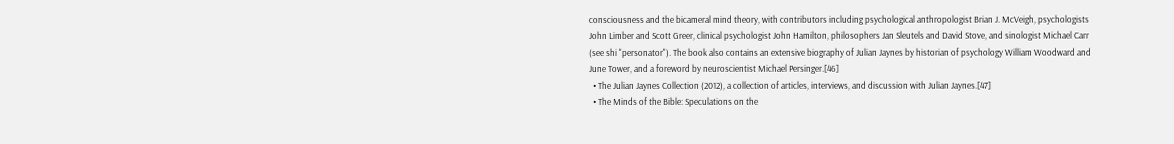consciousness and the bicameral mind theory, with contributors including psychological anthropologist Brian J. McVeigh, psychologists John Limber and Scott Greer, clinical psychologist John Hamilton, philosophers Jan Sleutels and David Stove, and sinologist Michael Carr (see shi "personator"). The book also contains an extensive biography of Julian Jaynes by historian of psychology William Woodward and June Tower, and a foreword by neuroscientist Michael Persinger.[46]
  • The Julian Jaynes Collection (2012), a collection of articles, interviews, and discussion with Julian Jaynes.[47]
  • The Minds of the Bible: Speculations on the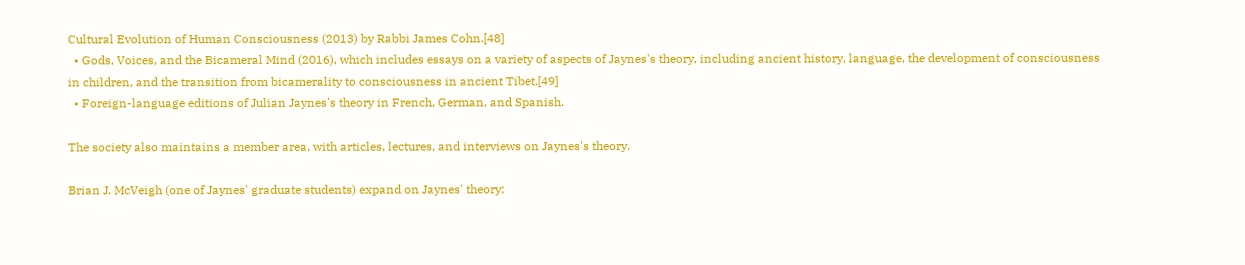Cultural Evolution of Human Consciousness (2013) by Rabbi James Cohn.[48]
  • Gods, Voices, and the Bicameral Mind (2016), which includes essays on a variety of aspects of Jaynes's theory, including ancient history, language, the development of consciousness in children, and the transition from bicamerality to consciousness in ancient Tibet.[49]
  • Foreign-language editions of Julian Jaynes's theory in French, German, and Spanish.

The society also maintains a member area, with articles, lectures, and interviews on Jaynes's theory.

Brian J. McVeigh (one of Jaynes' graduate students) expand on Jaynes' theory: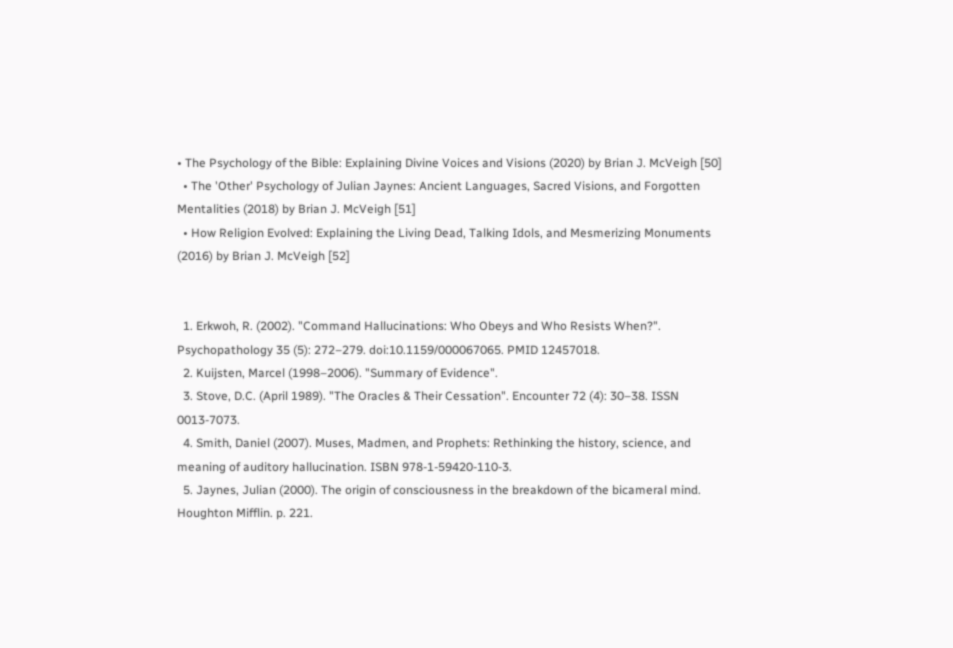• The Psychology of the Bible: Explaining Divine Voices and Visions (2020) by Brian J. McVeigh [50]
  • The 'Other' Psychology of Julian Jaynes: Ancient Languages, Sacred Visions, and Forgotten Mentalities (2018) by Brian J. McVeigh [51]
  • How Religion Evolved: Explaining the Living Dead, Talking Idols, and Mesmerizing Monuments (2016) by Brian J. McVeigh [52]


  1. Erkwoh, R. (2002). "Command Hallucinations: Who Obeys and Who Resists When?". Psychopathology 35 (5): 272–279. doi:10.1159/000067065. PMID 12457018.
  2. Kuijsten, Marcel (1998–2006). "Summary of Evidence".
  3. Stove, D.C. (April 1989). "The Oracles & Their Cessation". Encounter 72 (4): 30–38. ISSN 0013-7073.
  4. Smith, Daniel (2007). Muses, Madmen, and Prophets: Rethinking the history, science, and meaning of auditory hallucination. ISBN 978-1-59420-110-3.
  5. Jaynes, Julian (2000). The origin of consciousness in the breakdown of the bicameral mind. Houghton Mifflin. p. 221.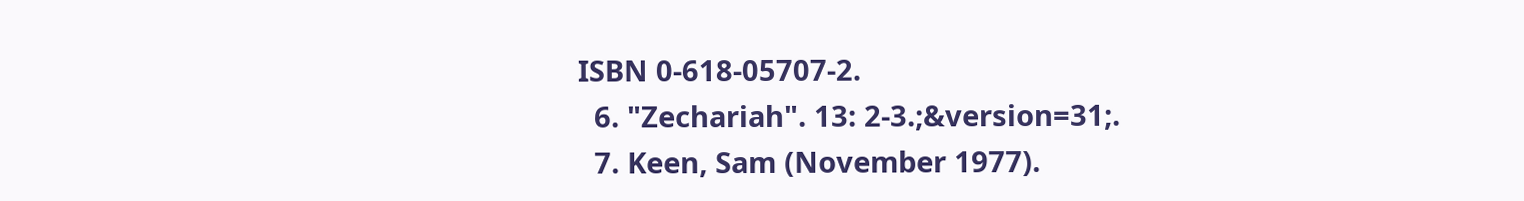ISBN 0-618-05707-2.
  6. "Zechariah". 13: 2-3.;&version=31;.
  7. Keen, Sam (November 1977).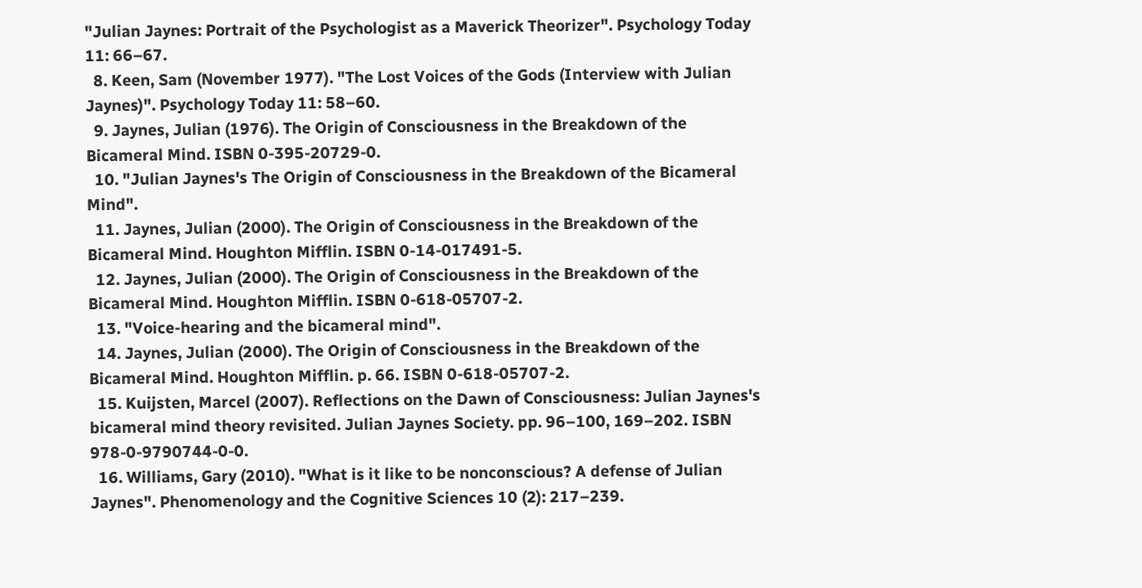"Julian Jaynes: Portrait of the Psychologist as a Maverick Theorizer". Psychology Today 11: 66–67.
  8. Keen, Sam (November 1977). "The Lost Voices of the Gods (Interview with Julian Jaynes)". Psychology Today 11: 58–60.
  9. Jaynes, Julian (1976). The Origin of Consciousness in the Breakdown of the Bicameral Mind. ISBN 0-395-20729-0.
  10. "Julian Jaynes's The Origin of Consciousness in the Breakdown of the Bicameral Mind".
  11. Jaynes, Julian (2000). The Origin of Consciousness in the Breakdown of the Bicameral Mind. Houghton Mifflin. ISBN 0-14-017491-5.
  12. Jaynes, Julian (2000). The Origin of Consciousness in the Breakdown of the Bicameral Mind. Houghton Mifflin. ISBN 0-618-05707-2.
  13. "Voice-hearing and the bicameral mind".
  14. Jaynes, Julian (2000). The Origin of Consciousness in the Breakdown of the Bicameral Mind. Houghton Mifflin. p. 66. ISBN 0-618-05707-2.
  15. Kuijsten, Marcel (2007). Reflections on the Dawn of Consciousness: Julian Jaynes's bicameral mind theory revisited. Julian Jaynes Society. pp. 96–100, 169–202. ISBN 978-0-9790744-0-0.
  16. Williams, Gary (2010). "What is it like to be nonconscious? A defense of Julian Jaynes". Phenomenology and the Cognitive Sciences 10 (2): 217–239.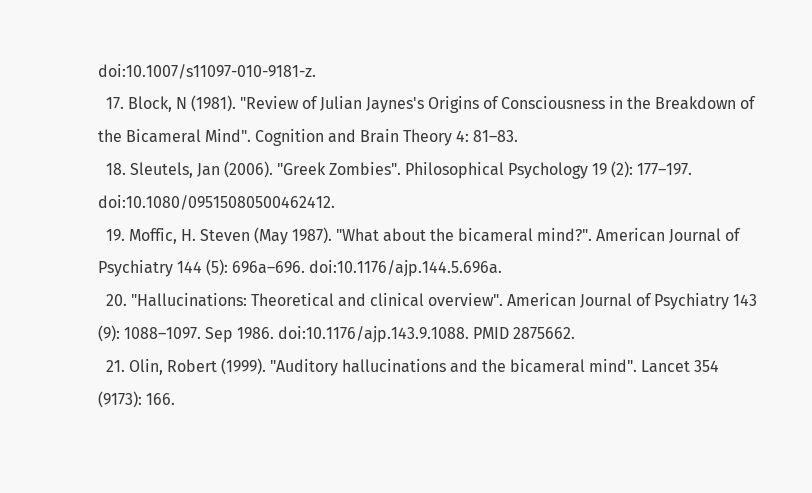doi:10.1007/s11097-010-9181-z.
  17. Block, N (1981). "Review of Julian Jaynes's Origins of Consciousness in the Breakdown of the Bicameral Mind". Cognition and Brain Theory 4: 81–83.
  18. Sleutels, Jan (2006). "Greek Zombies". Philosophical Psychology 19 (2): 177–197. doi:10.1080/09515080500462412.
  19. Moffic, H. Steven (May 1987). "What about the bicameral mind?". American Journal of Psychiatry 144 (5): 696a–696. doi:10.1176/ajp.144.5.696a.
  20. "Hallucinations: Theoretical and clinical overview". American Journal of Psychiatry 143 (9): 1088–1097. Sep 1986. doi:10.1176/ajp.143.9.1088. PMID 2875662.
  21. Olin, Robert (1999). "Auditory hallucinations and the bicameral mind". Lancet 354 (9173): 166.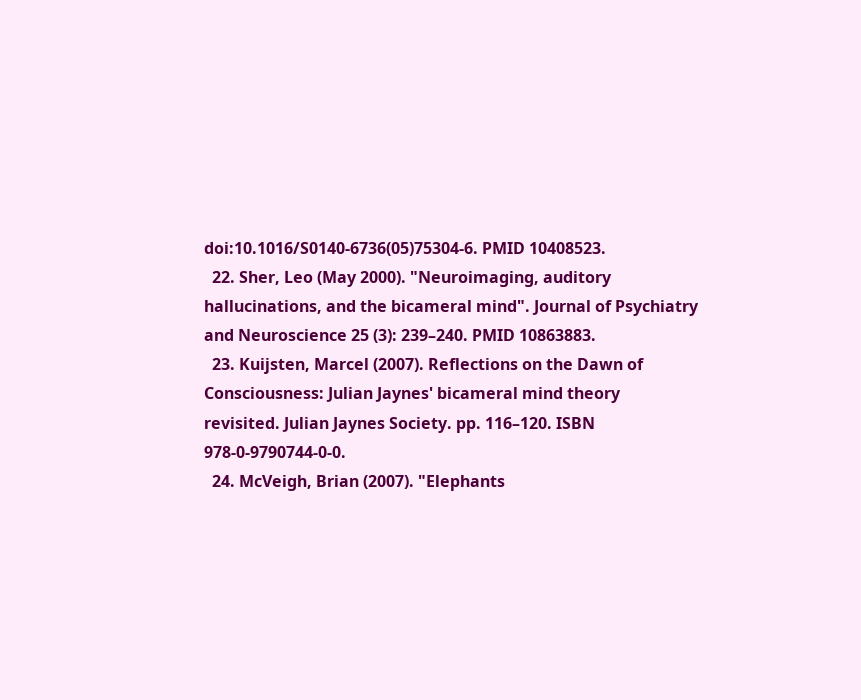doi:10.1016/S0140-6736(05)75304-6. PMID 10408523.
  22. Sher, Leo (May 2000). "Neuroimaging, auditory hallucinations, and the bicameral mind". Journal of Psychiatry and Neuroscience 25 (3): 239–240. PMID 10863883.
  23. Kuijsten, Marcel (2007). Reflections on the Dawn of Consciousness: Julian Jaynes' bicameral mind theory revisited. Julian Jaynes Society. pp. 116–120. ISBN 978-0-9790744-0-0.
  24. McVeigh, Brian (2007). "Elephants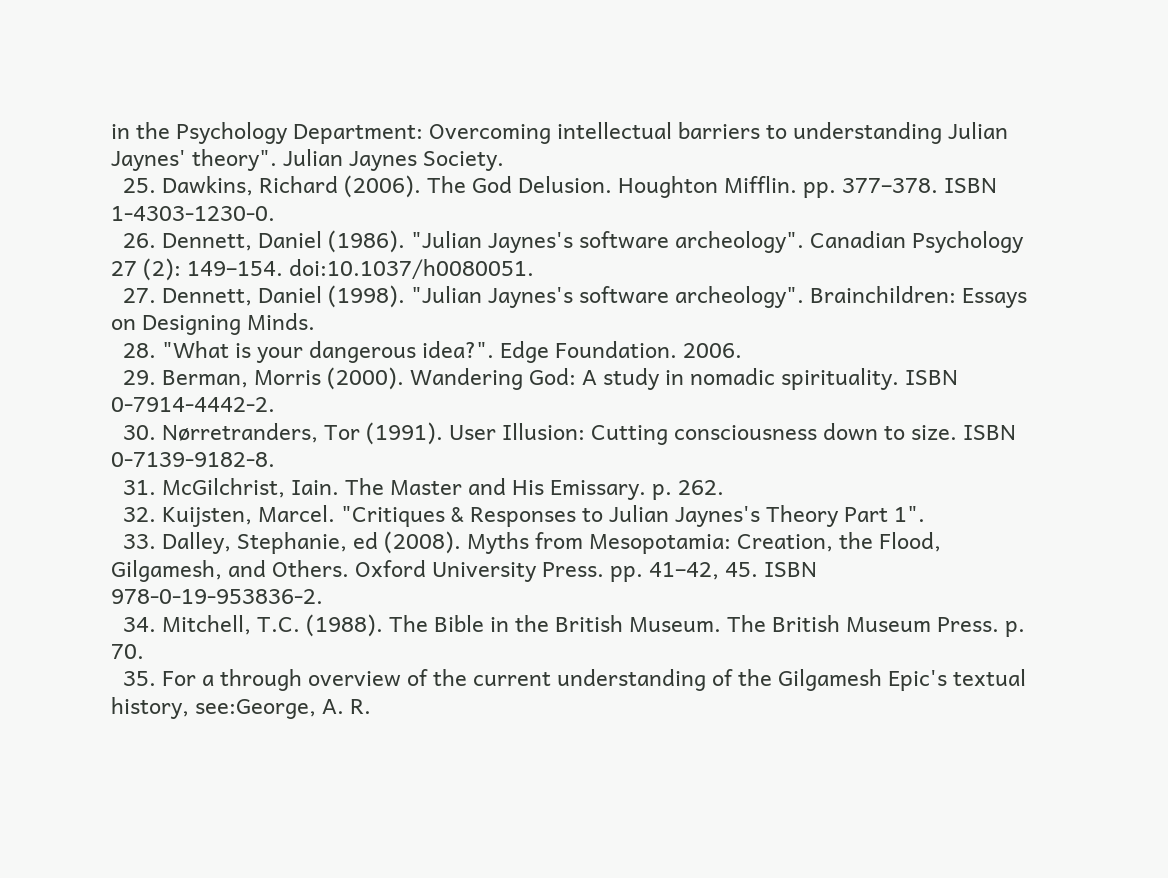in the Psychology Department: Overcoming intellectual barriers to understanding Julian Jaynes' theory". Julian Jaynes Society.
  25. Dawkins, Richard (2006). The God Delusion. Houghton Mifflin. pp. 377–378. ISBN 1-4303-1230-0.
  26. Dennett, Daniel (1986). "Julian Jaynes's software archeology". Canadian Psychology 27 (2): 149–154. doi:10.1037/h0080051.
  27. Dennett, Daniel (1998). "Julian Jaynes's software archeology". Brainchildren: Essays on Designing Minds.
  28. "What is your dangerous idea?". Edge Foundation. 2006.
  29. Berman, Morris (2000). Wandering God: A study in nomadic spirituality. ISBN 0-7914-4442-2.
  30. Nørretranders, Tor (1991). User Illusion: Cutting consciousness down to size. ISBN 0-7139-9182-8.
  31. McGilchrist, Iain. The Master and His Emissary. p. 262.
  32. Kuijsten, Marcel. "Critiques & Responses to Julian Jaynes's Theory Part 1".
  33. Dalley, Stephanie, ed (2008). Myths from Mesopotamia: Creation, the Flood, Gilgamesh, and Others. Oxford University Press. pp. 41–42, 45. ISBN 978-0-19-953836-2.
  34. Mitchell, T.C. (1988). The Bible in the British Museum. The British Museum Press. p. 70.
  35. For a through overview of the current understanding of the Gilgamesh Epic's textual history, see:George, A. R.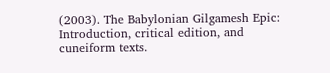(2003). The Babylonian Gilgamesh Epic: Introduction, critical edition, and cuneiform texts.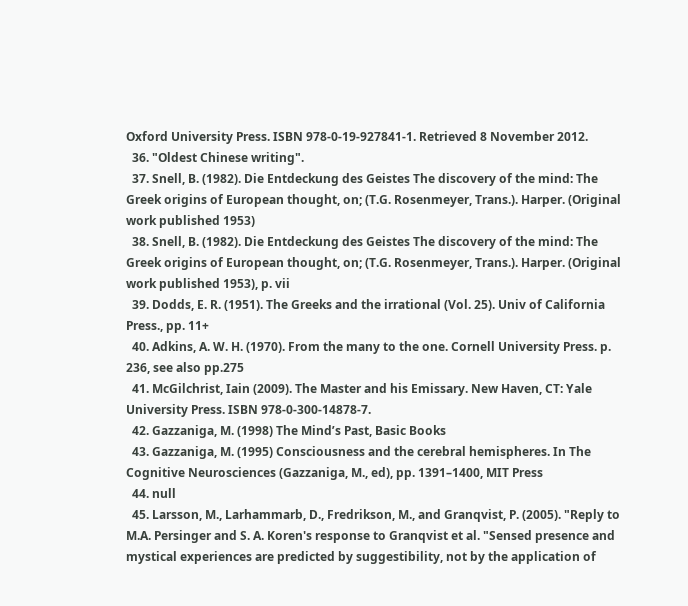Oxford University Press. ISBN 978-0-19-927841-1. Retrieved 8 November 2012.
  36. "Oldest Chinese writing".
  37. Snell, B. (1982). Die Entdeckung des Geistes The discovery of the mind: The Greek origins of European thought, on; (T.G. Rosenmeyer, Trans.). Harper. (Original work published 1953)
  38. Snell, B. (1982). Die Entdeckung des Geistes The discovery of the mind: The Greek origins of European thought, on; (T.G. Rosenmeyer, Trans.). Harper. (Original work published 1953), p. vii
  39. Dodds, E. R. (1951). The Greeks and the irrational (Vol. 25). Univ of California Press., pp. 11+
  40. Adkins, A. W. H. (1970). From the many to the one. Cornell University Press. p. 236, see also pp.275
  41. McGilchrist, Iain (2009). The Master and his Emissary. New Haven, CT: Yale University Press. ISBN 978-0-300-14878-7.
  42. Gazzaniga, M. (1998) The Mind’s Past, Basic Books
  43. Gazzaniga, M. (1995) Consciousness and the cerebral hemispheres. In The Cognitive Neurosciences (Gazzaniga, M., ed), pp. 1391–1400, MIT Press
  44. null
  45. Larsson, M., Larhammarb, D., Fredrikson, M., and Granqvist, P. (2005). "Reply to M.A. Persinger and S. A. Koren's response to Granqvist et al. "Sensed presence and mystical experiences are predicted by suggestibility, not by the application of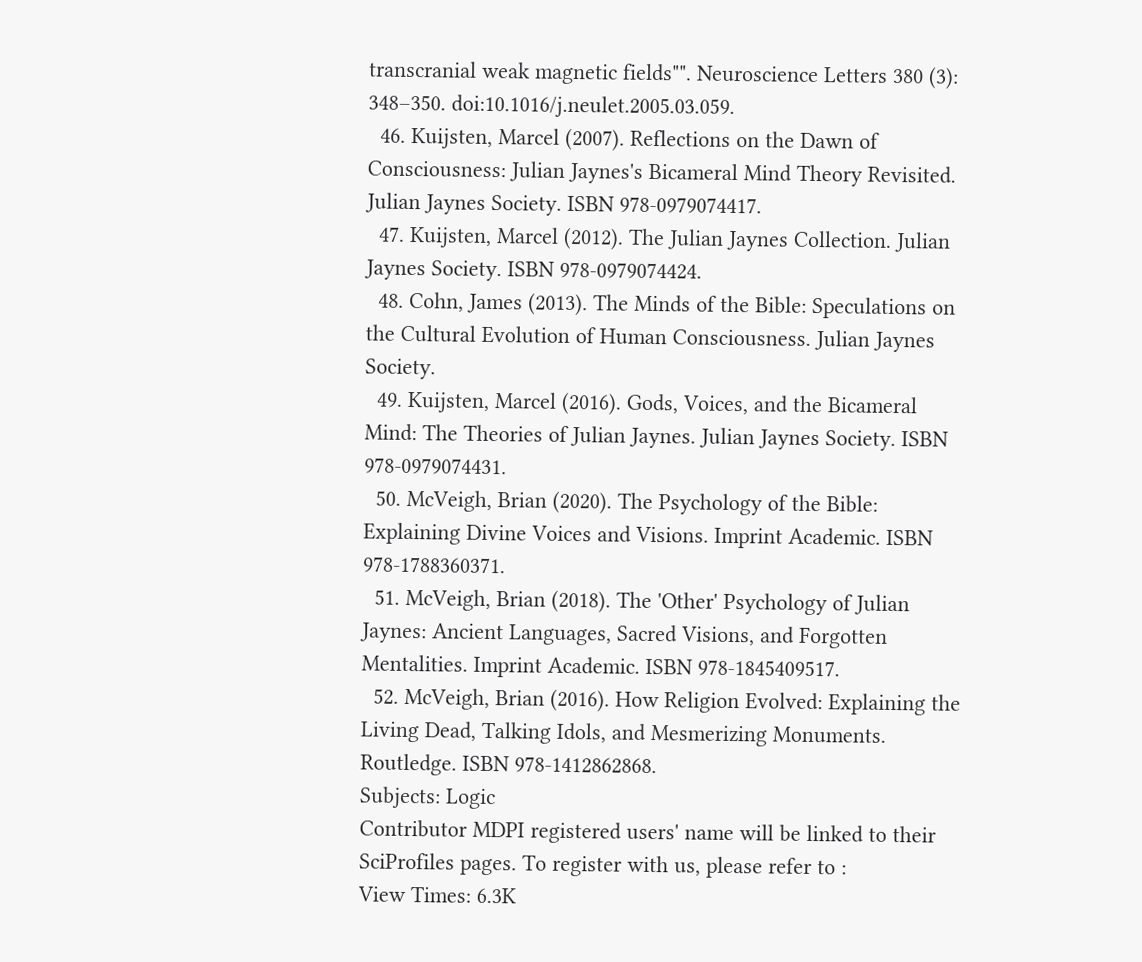transcranial weak magnetic fields"". Neuroscience Letters 380 (3): 348–350. doi:10.1016/j.neulet.2005.03.059.
  46. Kuijsten, Marcel (2007). Reflections on the Dawn of Consciousness: Julian Jaynes's Bicameral Mind Theory Revisited. Julian Jaynes Society. ISBN 978-0979074417.
  47. Kuijsten, Marcel (2012). The Julian Jaynes Collection. Julian Jaynes Society. ISBN 978-0979074424.
  48. Cohn, James (2013). The Minds of the Bible: Speculations on the Cultural Evolution of Human Consciousness. Julian Jaynes Society.
  49. Kuijsten, Marcel (2016). Gods, Voices, and the Bicameral Mind: The Theories of Julian Jaynes. Julian Jaynes Society. ISBN 978-0979074431.
  50. McVeigh, Brian (2020). The Psychology of the Bible: Explaining Divine Voices and Visions. Imprint Academic. ISBN 978-1788360371.
  51. McVeigh, Brian (2018). The 'Other' Psychology of Julian Jaynes: Ancient Languages, Sacred Visions, and Forgotten Mentalities. Imprint Academic. ISBN 978-1845409517.
  52. McVeigh, Brian (2016). How Religion Evolved: Explaining the Living Dead, Talking Idols, and Mesmerizing Monuments. Routledge. ISBN 978-1412862868.
Subjects: Logic
Contributor MDPI registered users' name will be linked to their SciProfiles pages. To register with us, please refer to :
View Times: 6.3K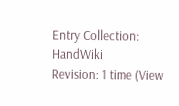Entry Collection: HandWiki
Revision: 1 time (View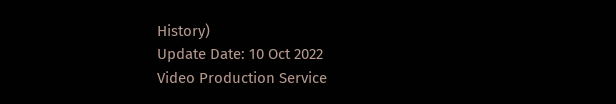History)
Update Date: 10 Oct 2022
Video Production Service